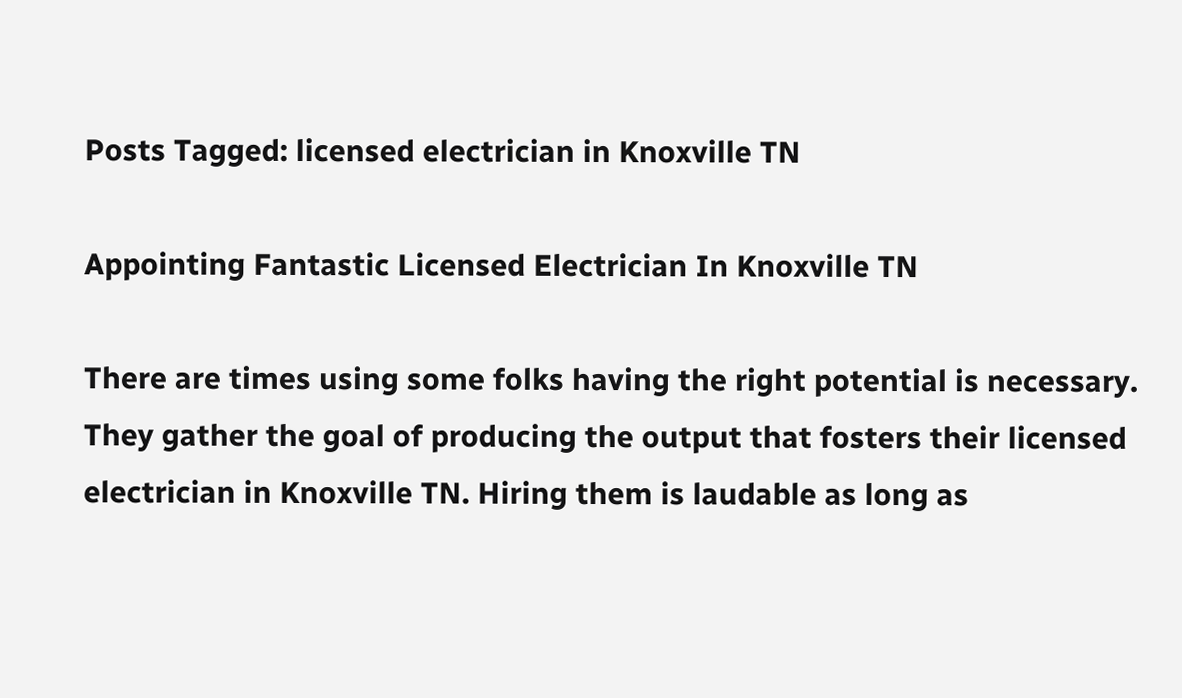Posts Tagged: licensed electrician in Knoxville TN

Appointing Fantastic Licensed Electrician In Knoxville TN

There are times using some folks having the right potential is necessary. They gather the goal of producing the output that fosters their licensed electrician in Knoxville TN. Hiring them is laudable as long as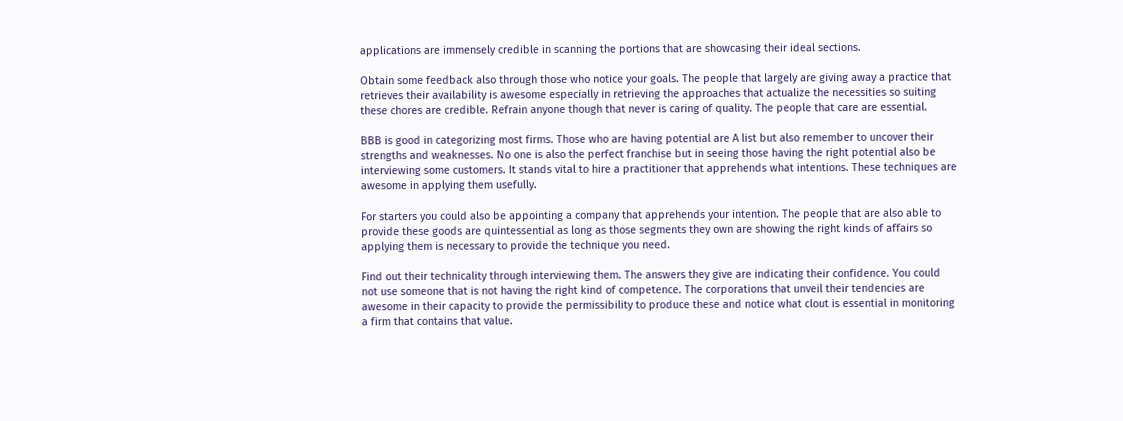applications are immensely credible in scanning the portions that are showcasing their ideal sections.

Obtain some feedback also through those who notice your goals. The people that largely are giving away a practice that retrieves their availability is awesome especially in retrieving the approaches that actualize the necessities so suiting these chores are credible. Refrain anyone though that never is caring of quality. The people that care are essential.

BBB is good in categorizing most firms. Those who are having potential are A list but also remember to uncover their strengths and weaknesses. No one is also the perfect franchise but in seeing those having the right potential also be interviewing some customers. It stands vital to hire a practitioner that apprehends what intentions. These techniques are awesome in applying them usefully.

For starters you could also be appointing a company that apprehends your intention. The people that are also able to provide these goods are quintessential as long as those segments they own are showing the right kinds of affairs so applying them is necessary to provide the technique you need.

Find out their technicality through interviewing them. The answers they give are indicating their confidence. You could not use someone that is not having the right kind of competence. The corporations that unveil their tendencies are awesome in their capacity to provide the permissibility to produce these and notice what clout is essential in monitoring a firm that contains that value.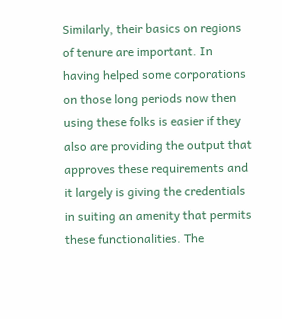Similarly, their basics on regions of tenure are important. In having helped some corporations on those long periods now then using these folks is easier if they also are providing the output that approves these requirements and it largely is giving the credentials in suiting an amenity that permits these functionalities. The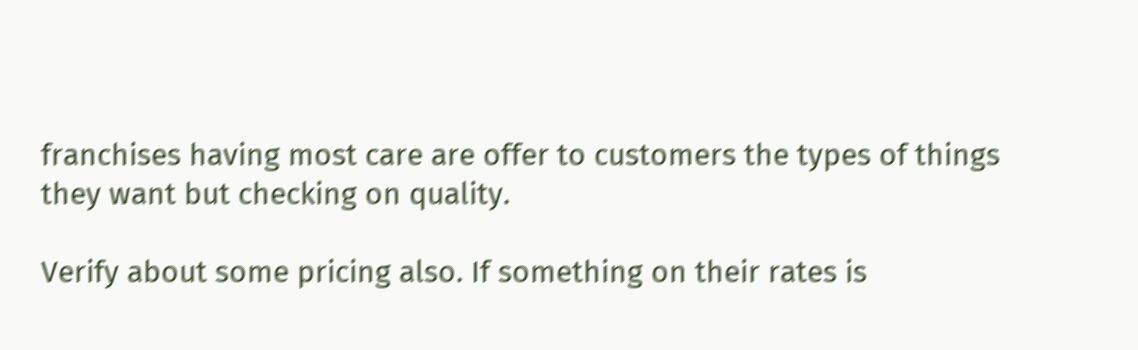franchises having most care are offer to customers the types of things they want but checking on quality.

Verify about some pricing also. If something on their rates is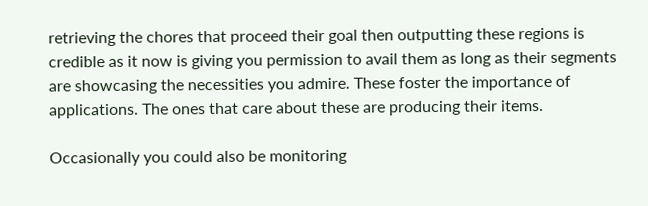retrieving the chores that proceed their goal then outputting these regions is credible as it now is giving you permission to avail them as long as their segments are showcasing the necessities you admire. These foster the importance of applications. The ones that care about these are producing their items.

Occasionally you could also be monitoring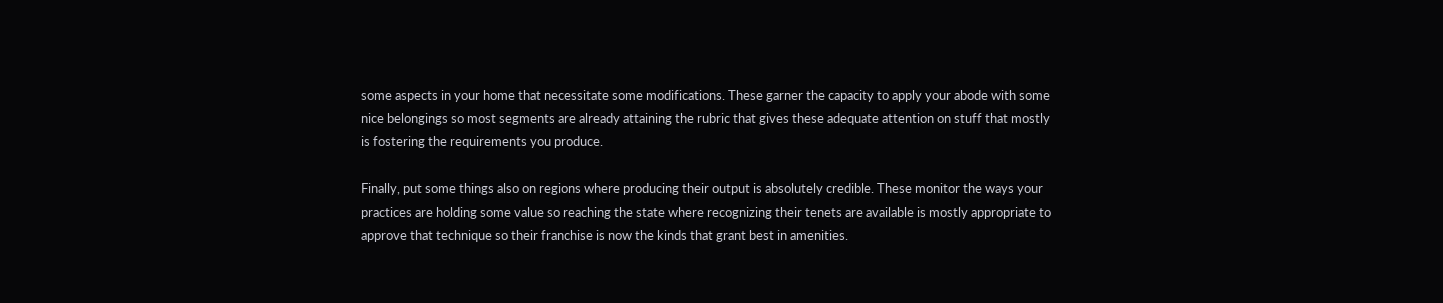some aspects in your home that necessitate some modifications. These garner the capacity to apply your abode with some nice belongings so most segments are already attaining the rubric that gives these adequate attention on stuff that mostly is fostering the requirements you produce.

Finally, put some things also on regions where producing their output is absolutely credible. These monitor the ways your practices are holding some value so reaching the state where recognizing their tenets are available is mostly appropriate to approve that technique so their franchise is now the kinds that grant best in amenities.